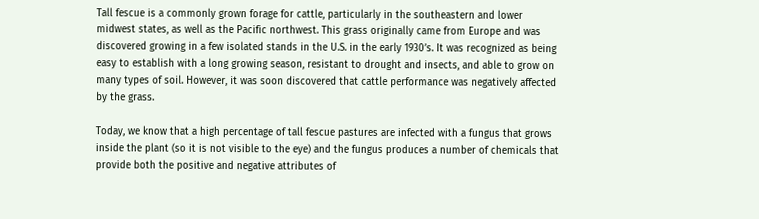Tall fescue is a commonly grown forage for cattle, particularly in the southeastern and lower midwest states, as well as the Pacific northwest. This grass originally came from Europe and was discovered growing in a few isolated stands in the U.S. in the early 1930’s. It was recognized as being easy to establish with a long growing season, resistant to drought and insects, and able to grow on many types of soil. However, it was soon discovered that cattle performance was negatively affected by the grass.

Today, we know that a high percentage of tall fescue pastures are infected with a fungus that grows inside the plant (so it is not visible to the eye) and the fungus produces a number of chemicals that provide both the positive and negative attributes of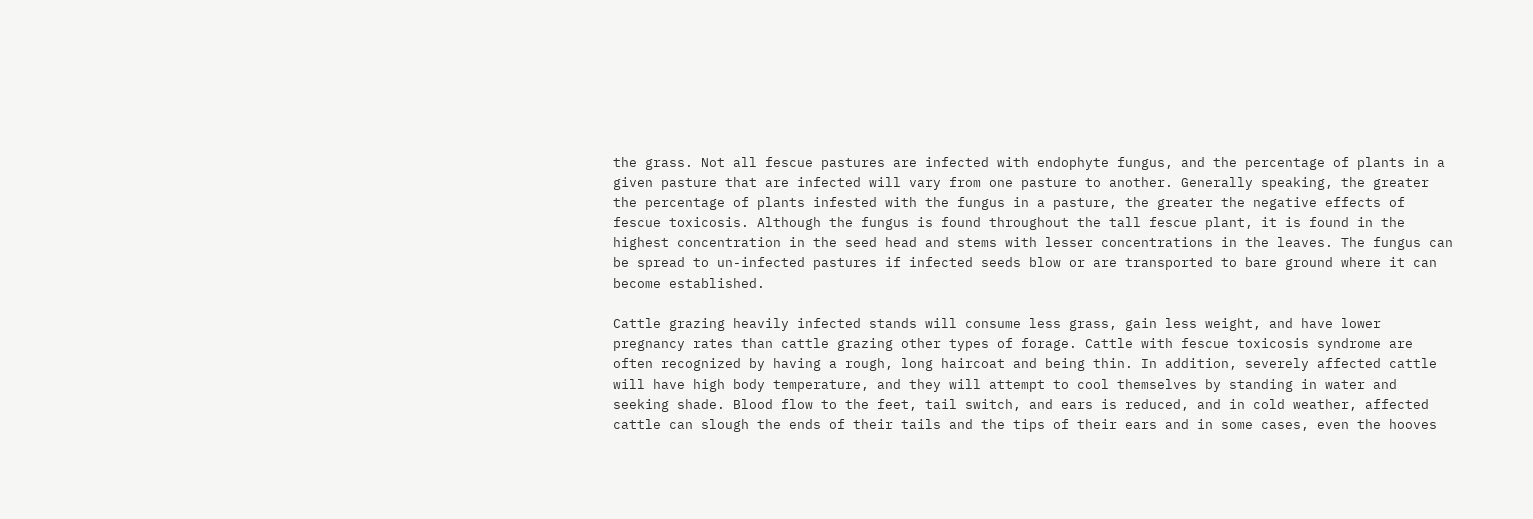the grass. Not all fescue pastures are infected with endophyte fungus, and the percentage of plants in a given pasture that are infected will vary from one pasture to another. Generally speaking, the greater the percentage of plants infested with the fungus in a pasture, the greater the negative effects of fescue toxicosis. Although the fungus is found throughout the tall fescue plant, it is found in the highest concentration in the seed head and stems with lesser concentrations in the leaves. The fungus can be spread to un-infected pastures if infected seeds blow or are transported to bare ground where it can become established.

Cattle grazing heavily infected stands will consume less grass, gain less weight, and have lower pregnancy rates than cattle grazing other types of forage. Cattle with fescue toxicosis syndrome are often recognized by having a rough, long haircoat and being thin. In addition, severely affected cattle will have high body temperature, and they will attempt to cool themselves by standing in water and seeking shade. Blood flow to the feet, tail switch, and ears is reduced, and in cold weather, affected cattle can slough the ends of their tails and the tips of their ears and in some cases, even the hooves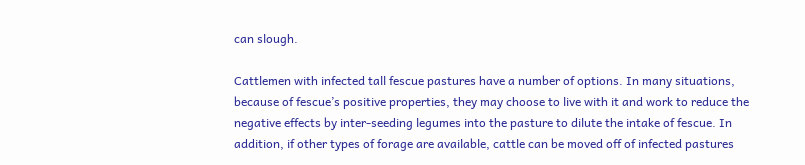can slough.

Cattlemen with infected tall fescue pastures have a number of options. In many situations, because of fescue’s positive properties, they may choose to live with it and work to reduce the negative effects by inter-seeding legumes into the pasture to dilute the intake of fescue. In addition, if other types of forage are available, cattle can be moved off of infected pastures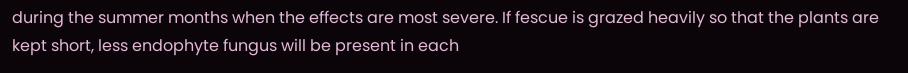during the summer months when the effects are most severe. If fescue is grazed heavily so that the plants are kept short, less endophyte fungus will be present in each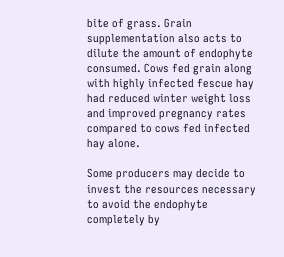bite of grass. Grain supplementation also acts to dilute the amount of endophyte consumed. Cows fed grain along with highly infected fescue hay had reduced winter weight loss and improved pregnancy rates compared to cows fed infected hay alone.

Some producers may decide to invest the resources necessary to avoid the endophyte completely by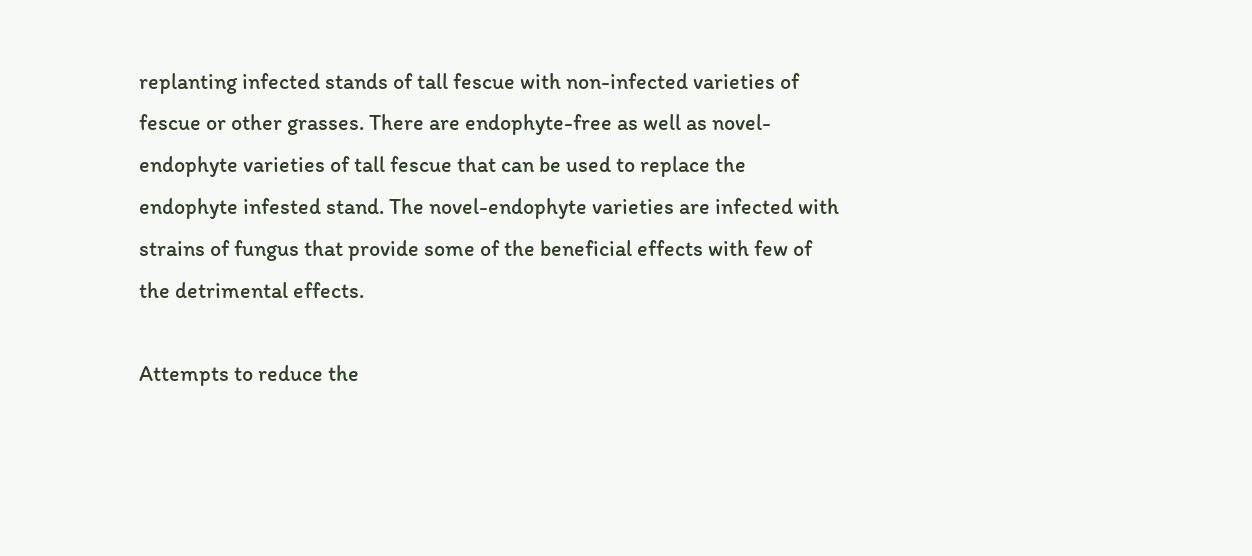replanting infected stands of tall fescue with non-infected varieties of fescue or other grasses. There are endophyte-free as well as novel-endophyte varieties of tall fescue that can be used to replace the endophyte infested stand. The novel-endophyte varieties are infected with strains of fungus that provide some of the beneficial effects with few of the detrimental effects.

Attempts to reduce the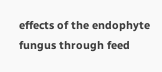effects of the endophyte fungus through feed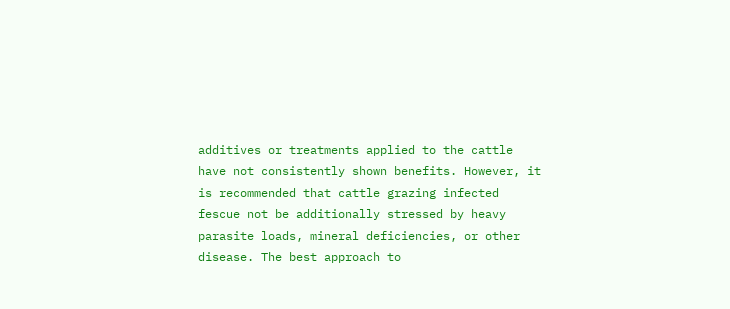additives or treatments applied to the cattle have not consistently shown benefits. However, it is recommended that cattle grazing infected fescue not be additionally stressed by heavy parasite loads, mineral deficiencies, or other disease. The best approach to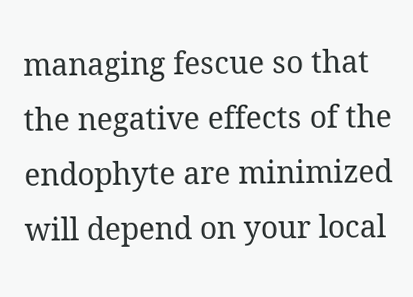managing fescue so that the negative effects of the endophyte are minimized will depend on your local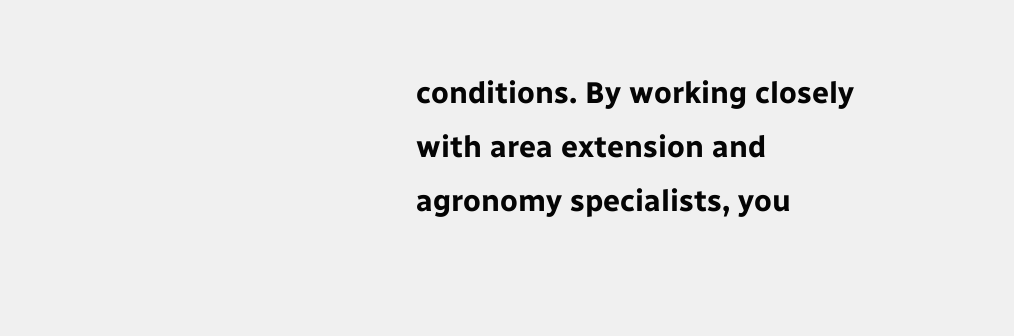conditions. By working closely with area extension and agronomy specialists, you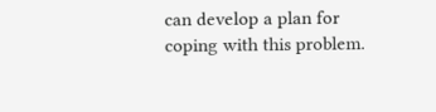can develop a plan for coping with this problem.